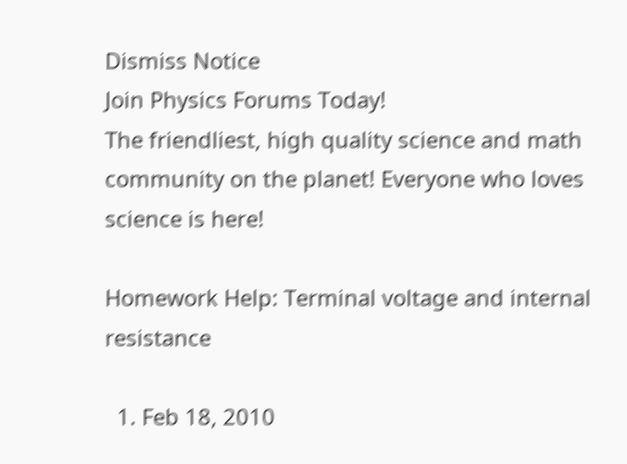Dismiss Notice
Join Physics Forums Today!
The friendliest, high quality science and math community on the planet! Everyone who loves science is here!

Homework Help: Terminal voltage and internal resistance

  1. Feb 18, 2010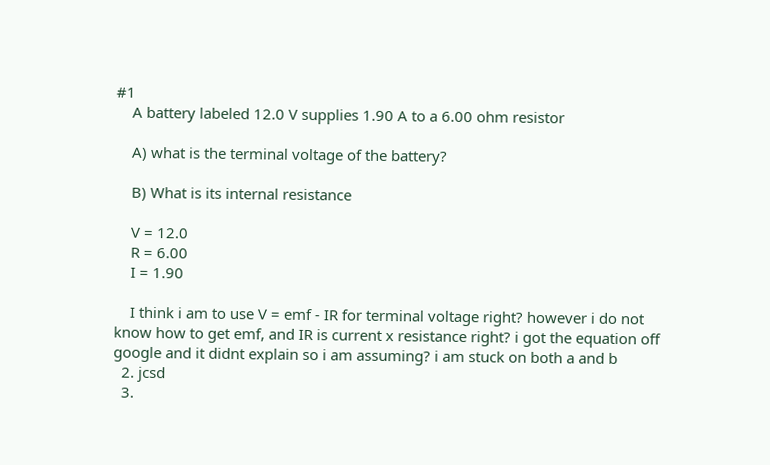#1
    A battery labeled 12.0 V supplies 1.90 A to a 6.00 ohm resistor

    A) what is the terminal voltage of the battery?

    B) What is its internal resistance

    V = 12.0
    R = 6.00
    I = 1.90

    I think i am to use V = emf - IR for terminal voltage right? however i do not know how to get emf, and IR is current x resistance right? i got the equation off google and it didnt explain so i am assuming? i am stuck on both a and b
  2. jcsd
  3.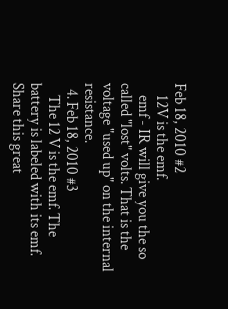Feb 18, 2010 #2
    12V is the emf.
    emf - IR will give you the so called "lost" volts. That is the voltage "used up" on the internal resistance.
  4. Feb 18, 2010 #3
    The 12 V is the emf. The battery is labeled with its emf.
Share this great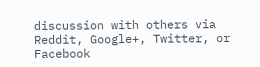discussion with others via Reddit, Google+, Twitter, or Facebook